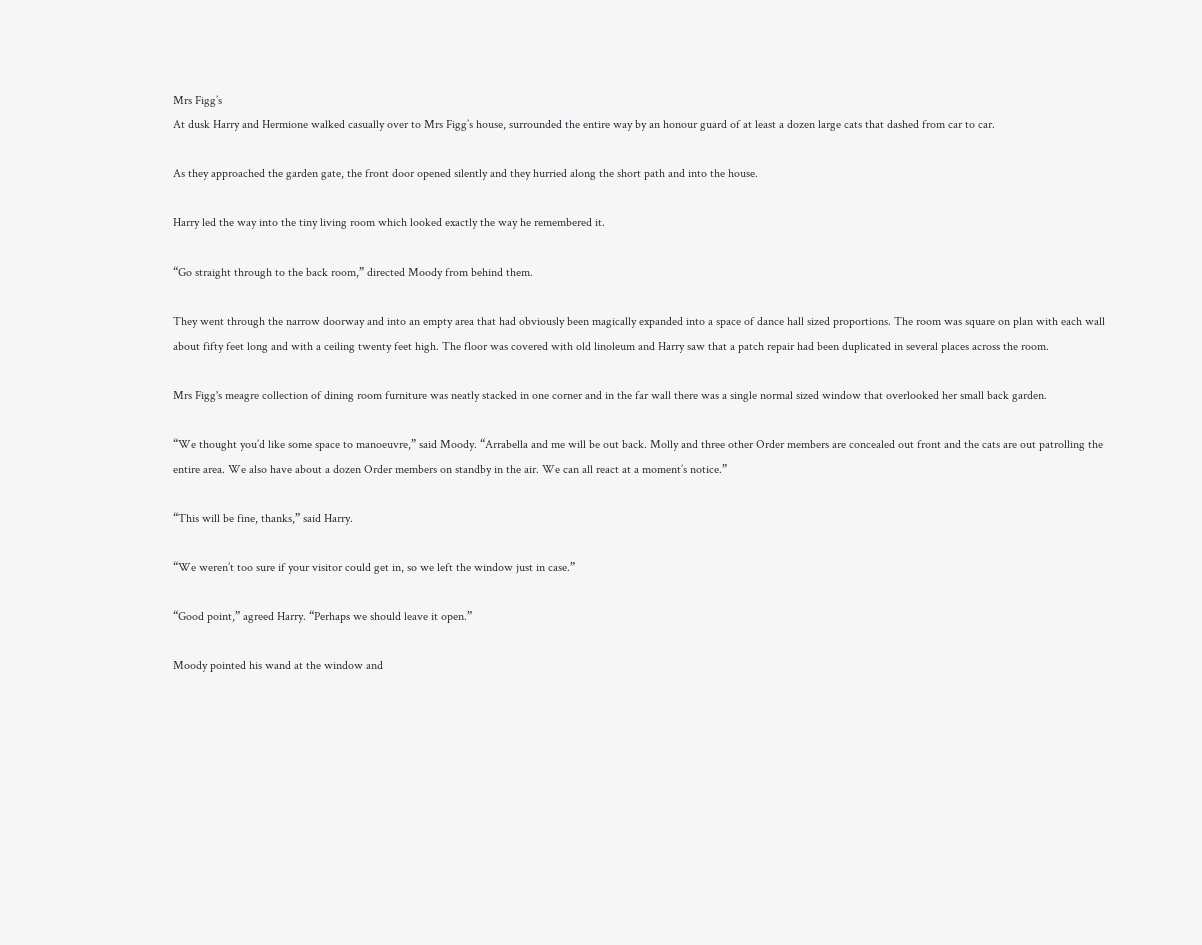Mrs Figg’s
At dusk Harry and Hermione walked casually over to Mrs Figg’s house, surrounded the entire way by an honour guard of at least a dozen large cats that dashed from car to car.

As they approached the garden gate, the front door opened silently and they hurried along the short path and into the house.

Harry led the way into the tiny living room which looked exactly the way he remembered it.

“Go straight through to the back room,” directed Moody from behind them.

They went through the narrow doorway and into an empty area that had obviously been magically expanded into a space of dance hall sized proportions. The room was square on plan with each wall about fifty feet long and with a ceiling twenty feet high. The floor was covered with old linoleum and Harry saw that a patch repair had been duplicated in several places across the room.

Mrs Figg's meagre collection of dining room furniture was neatly stacked in one corner and in the far wall there was a single normal sized window that overlooked her small back garden.

“We thought you’d like some space to manoeuvre,” said Moody. “Arrabella and me will be out back. Molly and three other Order members are concealed out front and the cats are out patrolling the entire area. We also have about a dozen Order members on standby in the air. We can all react at a moment’s notice.”

“This will be fine, thanks,” said Harry.

“We weren’t too sure if your visitor could get in, so we left the window just in case.”

“Good point,” agreed Harry. “Perhaps we should leave it open.”

Moody pointed his wand at the window and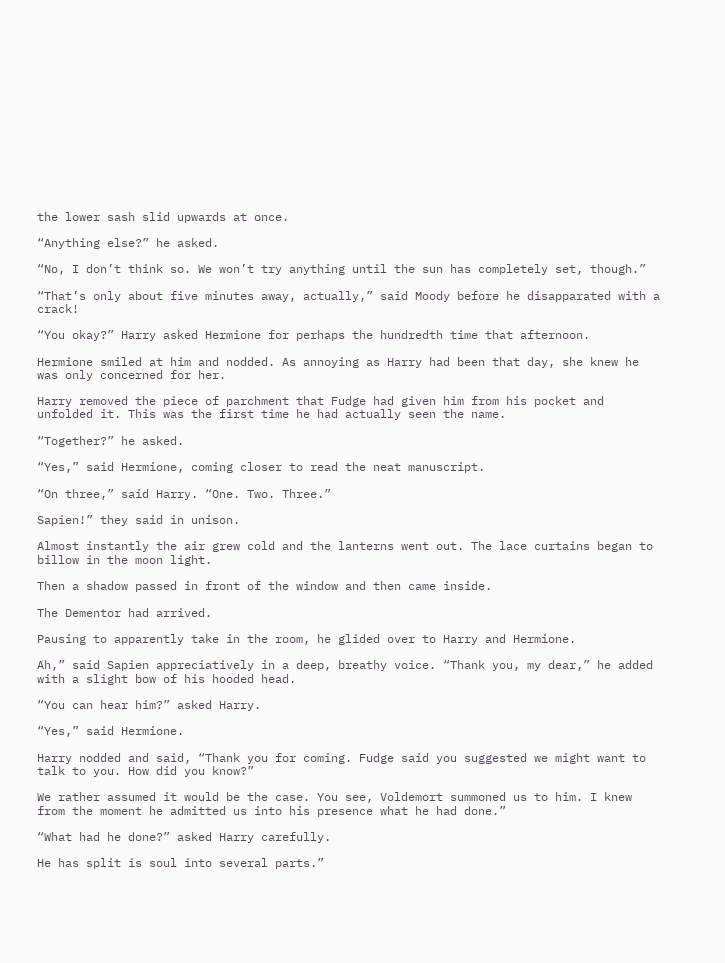the lower sash slid upwards at once.

“Anything else?” he asked.

“No, I don’t think so. We won’t try anything until the sun has completely set, though.”

“That’s only about five minutes away, actually,” said Moody before he disapparated with a crack!

“You okay?” Harry asked Hermione for perhaps the hundredth time that afternoon.

Hermione smiled at him and nodded. As annoying as Harry had been that day, she knew he was only concerned for her.

Harry removed the piece of parchment that Fudge had given him from his pocket and unfolded it. This was the first time he had actually seen the name.

“Together?” he asked.

“Yes,” said Hermione, coming closer to read the neat manuscript.

“On three,” said Harry. “One. Two. Three.”

Sapien!” they said in unison.

Almost instantly the air grew cold and the lanterns went out. The lace curtains began to billow in the moon light.

Then a shadow passed in front of the window and then came inside.

The Dementor had arrived.

Pausing to apparently take in the room, he glided over to Harry and Hermione.

Ah,” said Sapien appreciatively in a deep, breathy voice. “Thank you, my dear,” he added with a slight bow of his hooded head.

“You can hear him?” asked Harry.

“Yes,” said Hermione.

Harry nodded and said, “Thank you for coming. Fudge said you suggested we might want to talk to you. How did you know?”

We rather assumed it would be the case. You see, Voldemort summoned us to him. I knew from the moment he admitted us into his presence what he had done.”

“What had he done?” asked Harry carefully.

He has split is soul into several parts.”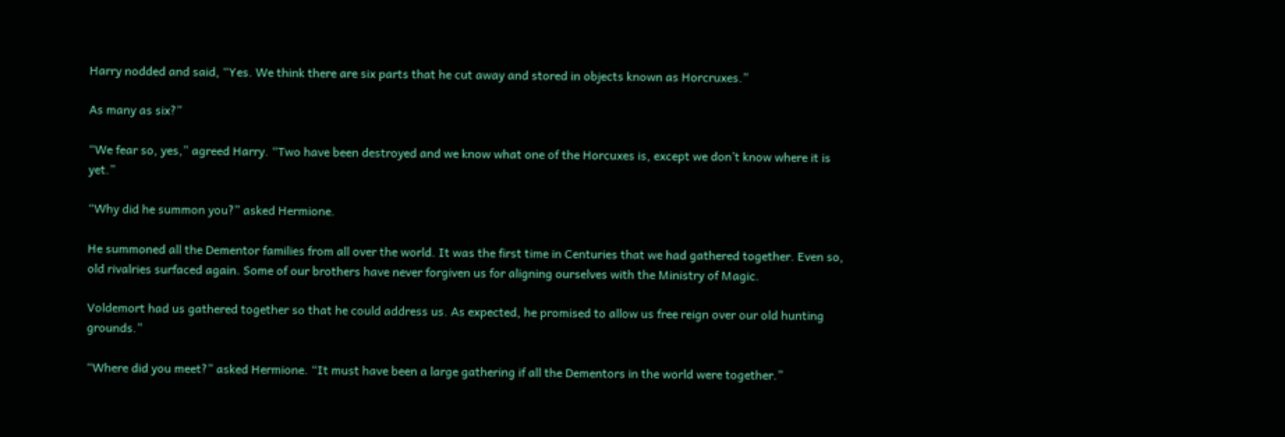Harry nodded and said, “Yes. We think there are six parts that he cut away and stored in objects known as Horcruxes.”

As many as six?”

“We fear so, yes,” agreed Harry. “Two have been destroyed and we know what one of the Horcuxes is, except we don’t know where it is yet.”

“Why did he summon you?” asked Hermione.

He summoned all the Dementor families from all over the world. It was the first time in Centuries that we had gathered together. Even so, old rivalries surfaced again. Some of our brothers have never forgiven us for aligning ourselves with the Ministry of Magic.

Voldemort had us gathered together so that he could address us. As expected, he promised to allow us free reign over our old hunting grounds.”

“Where did you meet?” asked Hermione. “It must have been a large gathering if all the Dementors in the world were together.”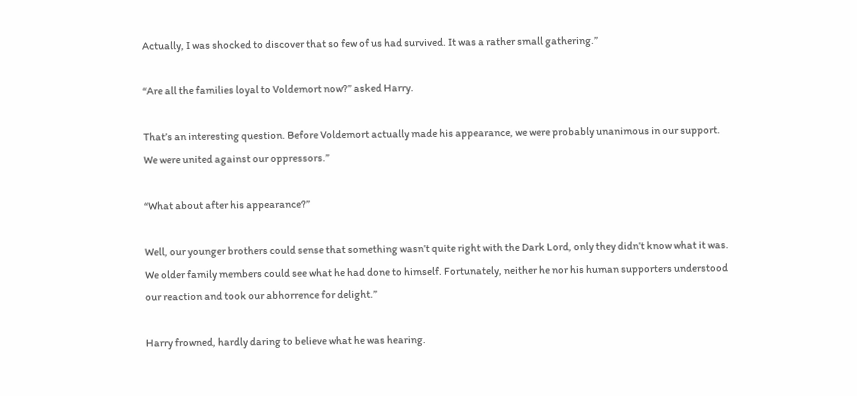Actually, I was shocked to discover that so few of us had survived. It was a rather small gathering.”

“Are all the families loyal to Voldemort now?” asked Harry.

That’s an interesting question. Before Voldemort actually made his appearance, we were probably unanimous in our support. We were united against our oppressors.”

“What about after his appearance?”

Well, our younger brothers could sense that something wasn’t quite right with the Dark Lord, only they didn’t know what it was. We older family members could see what he had done to himself. Fortunately, neither he nor his human supporters understood our reaction and took our abhorrence for delight.”

Harry frowned, hardly daring to believe what he was hearing.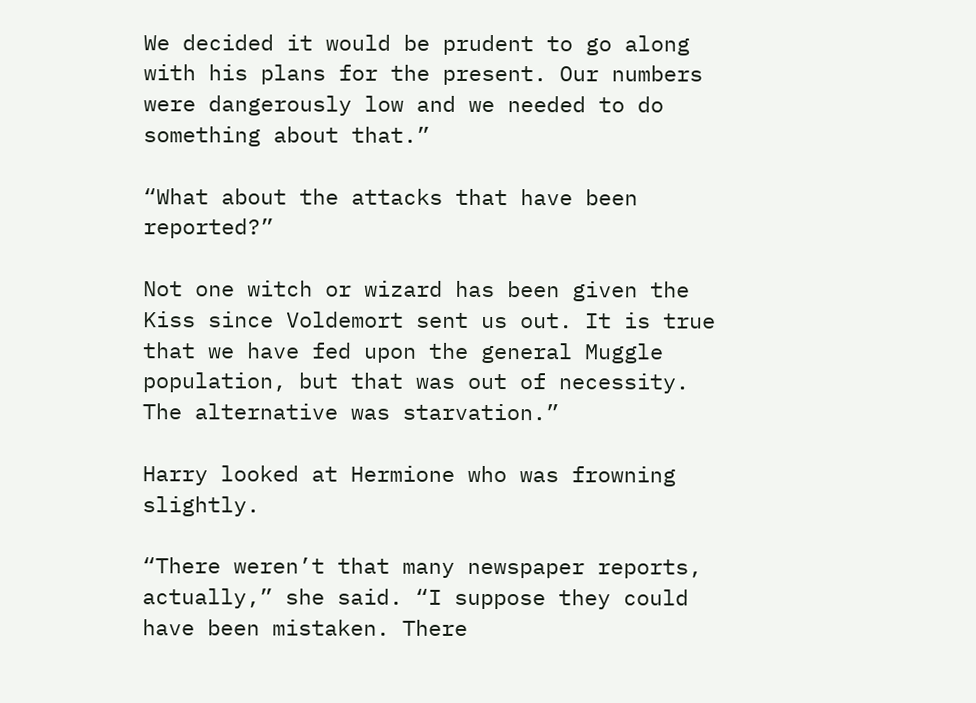We decided it would be prudent to go along with his plans for the present. Our numbers were dangerously low and we needed to do something about that.”

“What about the attacks that have been reported?”

Not one witch or wizard has been given the Kiss since Voldemort sent us out. It is true that we have fed upon the general Muggle population, but that was out of necessity. The alternative was starvation.”

Harry looked at Hermione who was frowning slightly.

“There weren’t that many newspaper reports, actually,” she said. “I suppose they could have been mistaken. There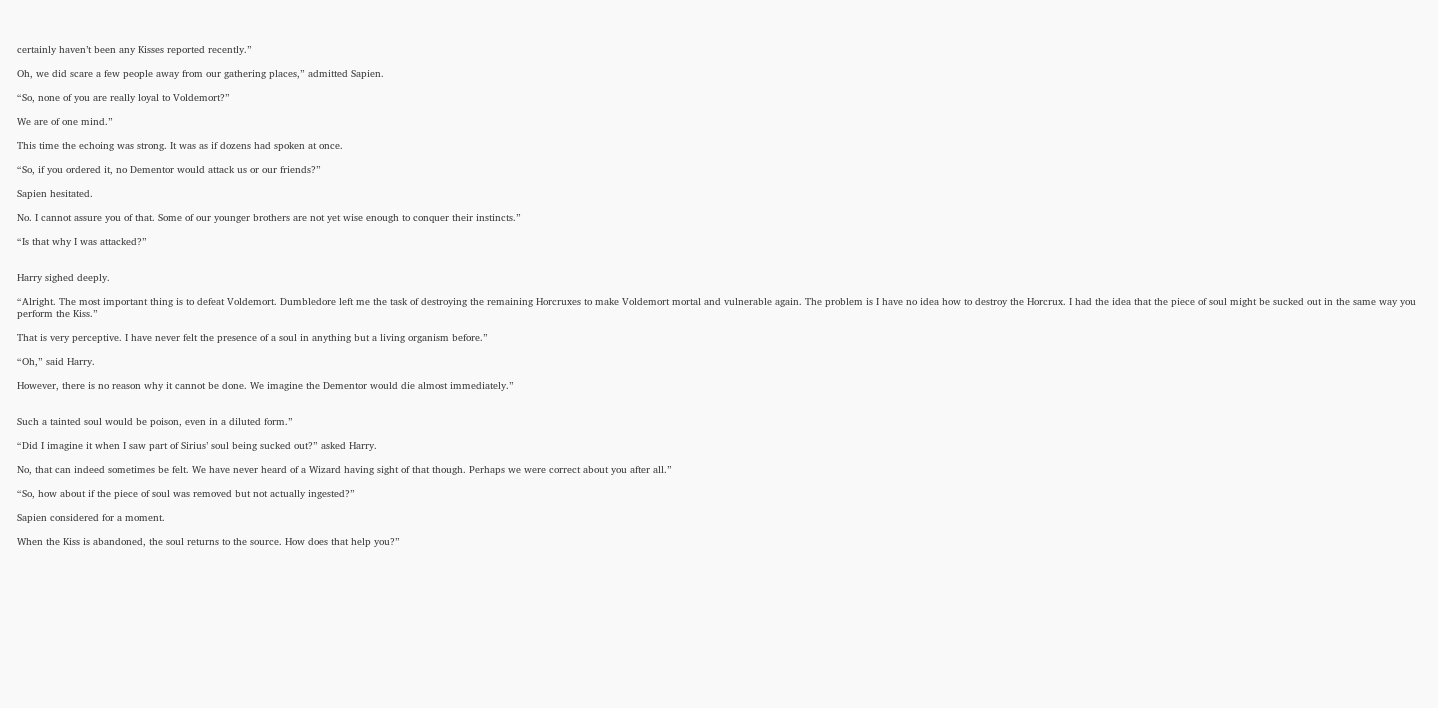certainly haven’t been any Kisses reported recently.”

Oh, we did scare a few people away from our gathering places,” admitted Sapien.

“So, none of you are really loyal to Voldemort?”

We are of one mind.”

This time the echoing was strong. It was as if dozens had spoken at once.

“So, if you ordered it, no Dementor would attack us or our friends?”

Sapien hesitated.

No. I cannot assure you of that. Some of our younger brothers are not yet wise enough to conquer their instincts.”

“Is that why I was attacked?”


Harry sighed deeply.

“Alright. The most important thing is to defeat Voldemort. Dumbledore left me the task of destroying the remaining Horcruxes to make Voldemort mortal and vulnerable again. The problem is I have no idea how to destroy the Horcrux. I had the idea that the piece of soul might be sucked out in the same way you perform the Kiss.”

That is very perceptive. I have never felt the presence of a soul in anything but a living organism before.”

“Oh,” said Harry.

However, there is no reason why it cannot be done. We imagine the Dementor would die almost immediately.”


Such a tainted soul would be poison, even in a diluted form.”

“Did I imagine it when I saw part of Sirius’ soul being sucked out?” asked Harry.

No, that can indeed sometimes be felt. We have never heard of a Wizard having sight of that though. Perhaps we were correct about you after all.”

“So, how about if the piece of soul was removed but not actually ingested?”

Sapien considered for a moment.

When the Kiss is abandoned, the soul returns to the source. How does that help you?”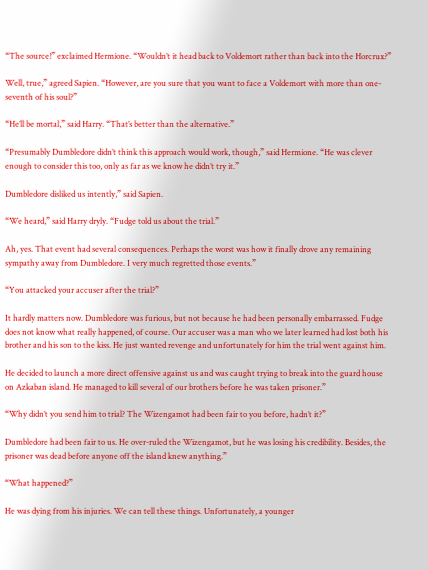“The source!” exclaimed Hermione. “Wouldn’t it head back to Voldemort rather than back into the Horcrux?”

Well, true,” agreed Sapien. “However, are you sure that you want to face a Voldemort with more than one-seventh of his soul?”

“He’ll be mortal,” said Harry. “That’s better than the alternative.”

“Presumably Dumbledore didn’t think this approach would work, though,” said Hermione. “He was clever enough to consider this too, only as far as we know he didn’t try it.”

Dumbledore disliked us intently,” said Sapien.

“We heard,” said Harry dryly. “Fudge told us about the trial.”

Ah, yes. That event had several consequences. Perhaps the worst was how it finally drove any remaining sympathy away from Dumbledore. I very much regretted those events.”

“You attacked your accuser after the trial?”

It hardly matters now. Dumbledore was furious, but not because he had been personally embarrassed. Fudge does not know what really happened, of course. Our accuser was a man who we later learned had lost both his brother and his son to the kiss. He just wanted revenge and unfortunately for him the trial went against him.

He decided to launch a more direct offensive against us and was caught trying to break into the guard house on Azkaban island. He managed to kill several of our brothers before he was taken prisoner.”

“Why didn’t you send him to trial? The Wizengamot had been fair to you before, hadn’t it?”

Dumbledore had been fair to us. He over-ruled the Wizengamot, but he was losing his credibility. Besides, the prisoner was dead before anyone off the island knew anything.”

“What happened?”

He was dying from his injuries. We can tell these things. Unfortunately, a younger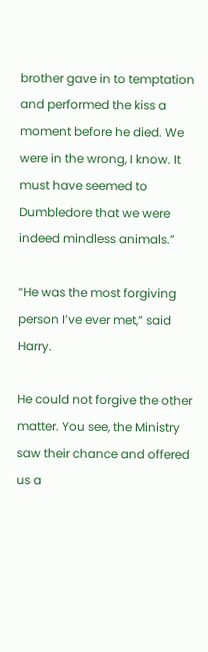brother gave in to temptation and performed the kiss a moment before he died. We were in the wrong, I know. It must have seemed to Dumbledore that we were indeed mindless animals.”

“He was the most forgiving person I’ve ever met,” said Harry.

He could not forgive the other matter. You see, the Ministry saw their chance and offered us a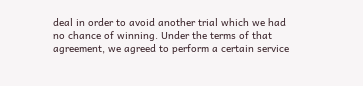deal in order to avoid another trial which we had no chance of winning. Under the terms of that agreement, we agreed to perform a certain service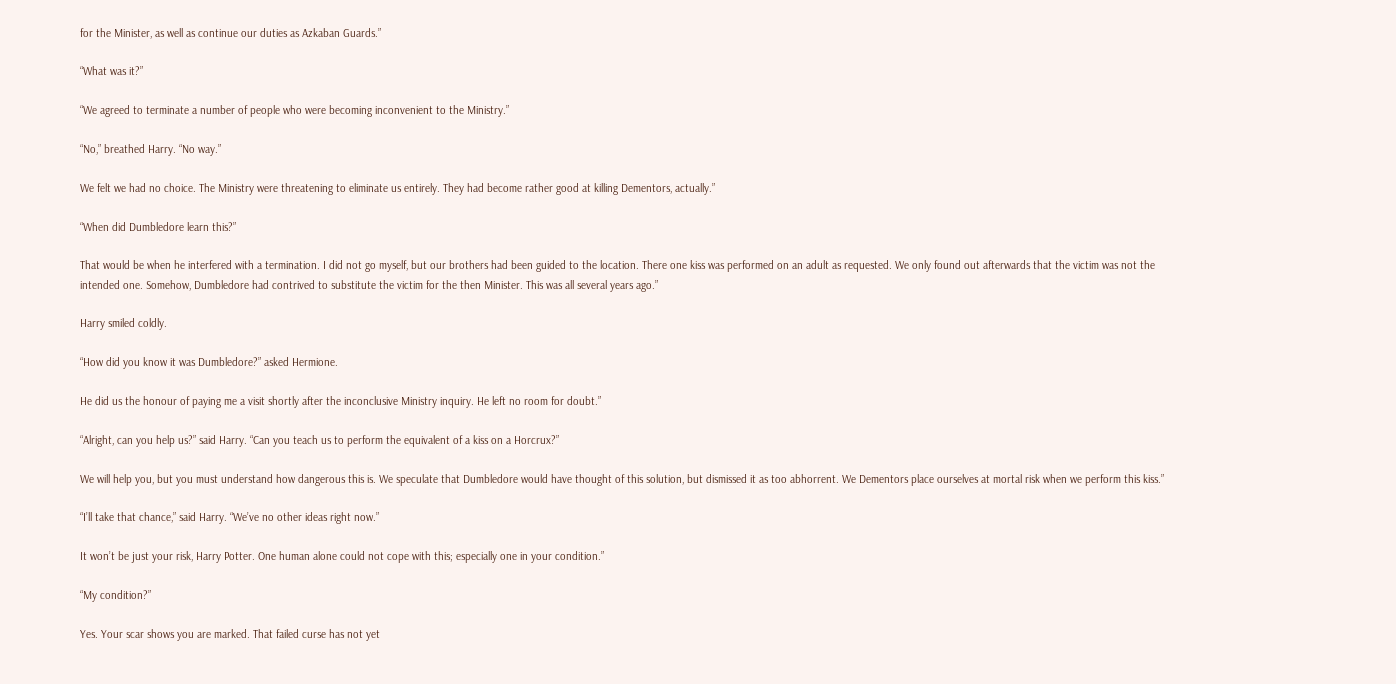for the Minister, as well as continue our duties as Azkaban Guards.”

“What was it?”

“We agreed to terminate a number of people who were becoming inconvenient to the Ministry.”

“No,” breathed Harry. “No way.”

We felt we had no choice. The Ministry were threatening to eliminate us entirely. They had become rather good at killing Dementors, actually.”

“When did Dumbledore learn this?”

That would be when he interfered with a termination. I did not go myself, but our brothers had been guided to the location. There one kiss was performed on an adult as requested. We only found out afterwards that the victim was not the intended one. Somehow, Dumbledore had contrived to substitute the victim for the then Minister. This was all several years ago.”

Harry smiled coldly.

“How did you know it was Dumbledore?” asked Hermione.

He did us the honour of paying me a visit shortly after the inconclusive Ministry inquiry. He left no room for doubt.”

“Alright, can you help us?” said Harry. “Can you teach us to perform the equivalent of a kiss on a Horcrux?”

We will help you, but you must understand how dangerous this is. We speculate that Dumbledore would have thought of this solution, but dismissed it as too abhorrent. We Dementors place ourselves at mortal risk when we perform this kiss.”

“I’ll take that chance,” said Harry. “We’ve no other ideas right now.”

It won’t be just your risk, Harry Potter. One human alone could not cope with this; especially one in your condition.”

“My condition?”

Yes. Your scar shows you are marked. That failed curse has not yet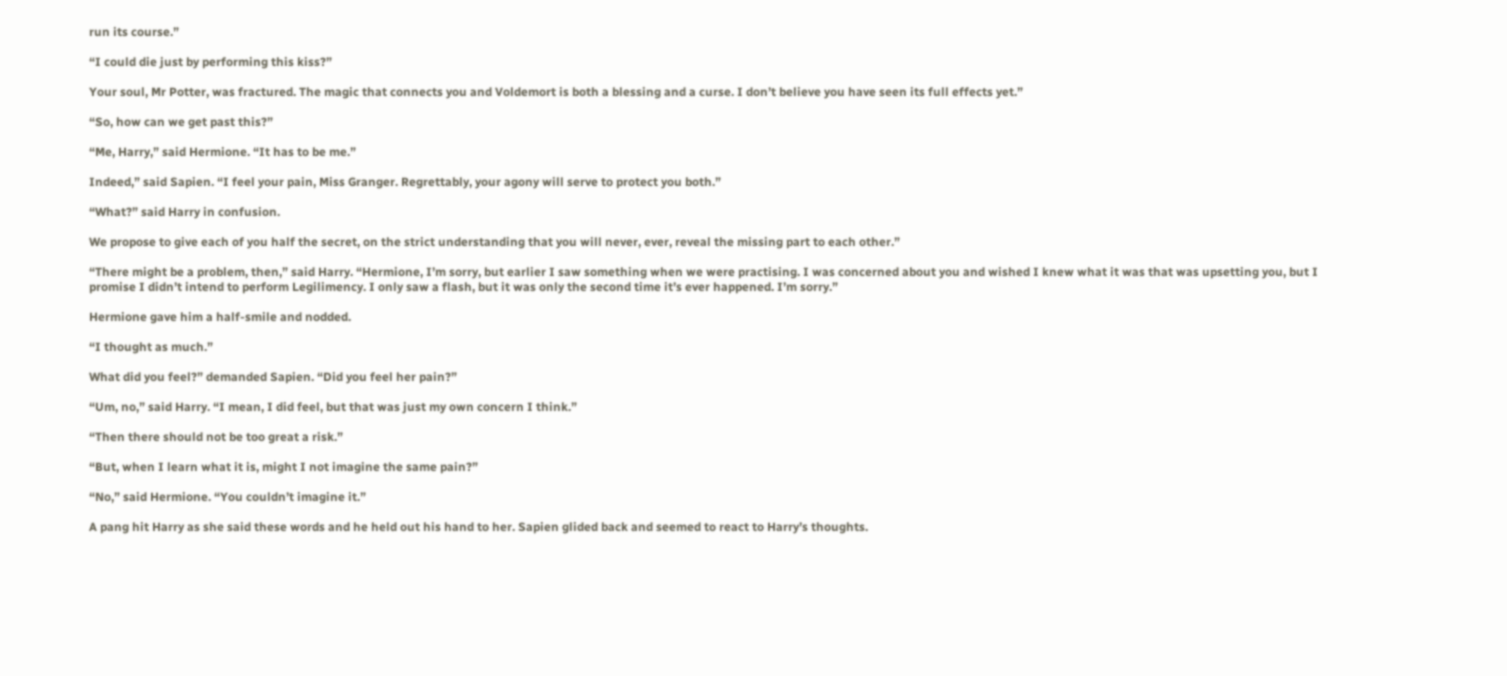run its course.”

“I could die just by performing this kiss?”

Your soul, Mr Potter, was fractured. The magic that connects you and Voldemort is both a blessing and a curse. I don’t believe you have seen its full effects yet.”

“So, how can we get past this?”

“Me, Harry,” said Hermione. “It has to be me.”

Indeed,” said Sapien. “I feel your pain, Miss Granger. Regrettably, your agony will serve to protect you both.”

“What?” said Harry in confusion.

We propose to give each of you half the secret, on the strict understanding that you will never, ever, reveal the missing part to each other.”

“There might be a problem, then,” said Harry. “Hermione, I’m sorry, but earlier I saw something when we were practising. I was concerned about you and wished I knew what it was that was upsetting you, but I promise I didn’t intend to perform Legilimency. I only saw a flash, but it was only the second time it’s ever happened. I’m sorry.”

Hermione gave him a half-smile and nodded.

“I thought as much.”

What did you feel?” demanded Sapien. “Did you feel her pain?”

“Um, no,” said Harry. “I mean, I did feel, but that was just my own concern I think.”

“Then there should not be too great a risk.”

“But, when I learn what it is, might I not imagine the same pain?”

“No,” said Hermione. “You couldn’t imagine it.”

A pang hit Harry as she said these words and he held out his hand to her. Sapien glided back and seemed to react to Harry’s thoughts.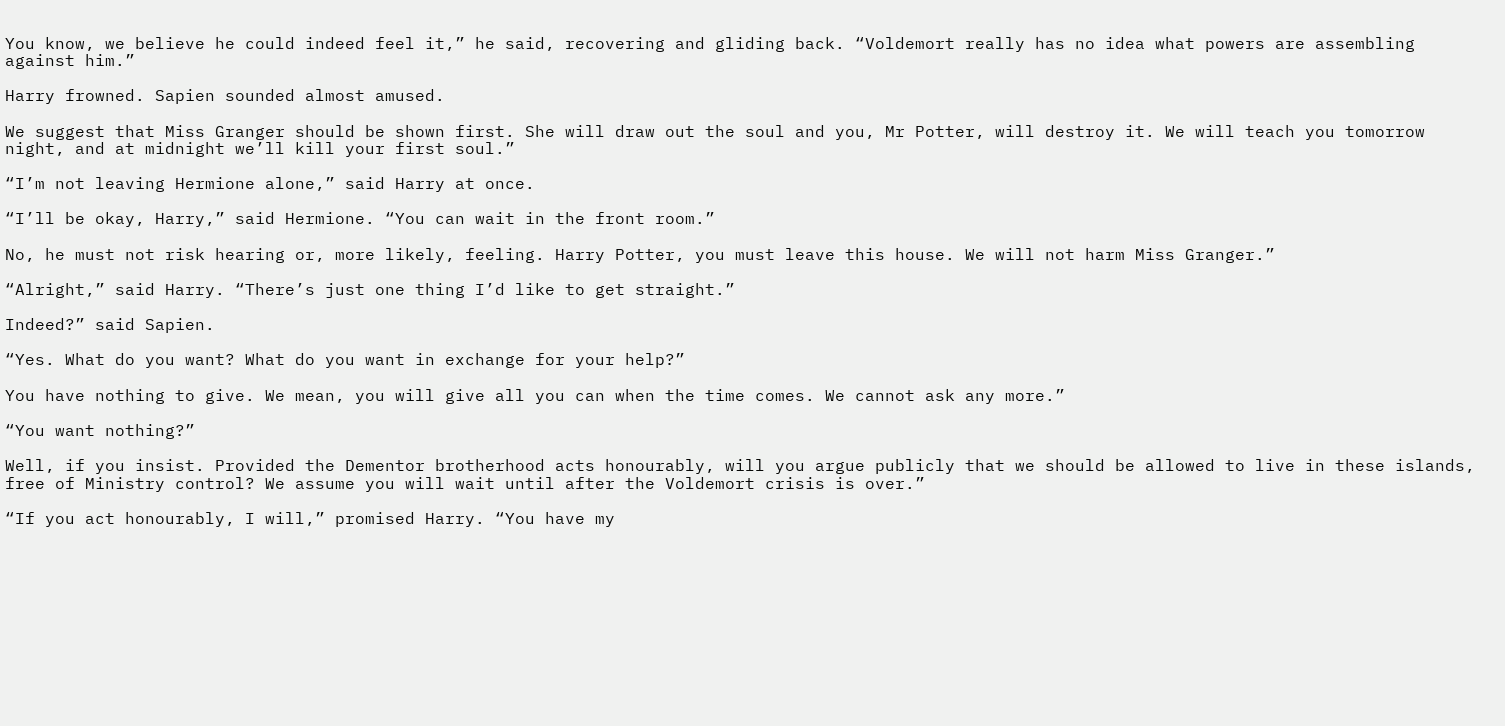You know, we believe he could indeed feel it,” he said, recovering and gliding back. “Voldemort really has no idea what powers are assembling against him.”

Harry frowned. Sapien sounded almost amused.

We suggest that Miss Granger should be shown first. She will draw out the soul and you, Mr Potter, will destroy it. We will teach you tomorrow night, and at midnight we’ll kill your first soul.”

“I’m not leaving Hermione alone,” said Harry at once.

“I’ll be okay, Harry,” said Hermione. “You can wait in the front room.”

No, he must not risk hearing or, more likely, feeling. Harry Potter, you must leave this house. We will not harm Miss Granger.”

“Alright,” said Harry. “There’s just one thing I’d like to get straight.”

Indeed?” said Sapien.

“Yes. What do you want? What do you want in exchange for your help?”

You have nothing to give. We mean, you will give all you can when the time comes. We cannot ask any more.”

“You want nothing?”

Well, if you insist. Provided the Dementor brotherhood acts honourably, will you argue publicly that we should be allowed to live in these islands, free of Ministry control? We assume you will wait until after the Voldemort crisis is over.”

“If you act honourably, I will,” promised Harry. “You have my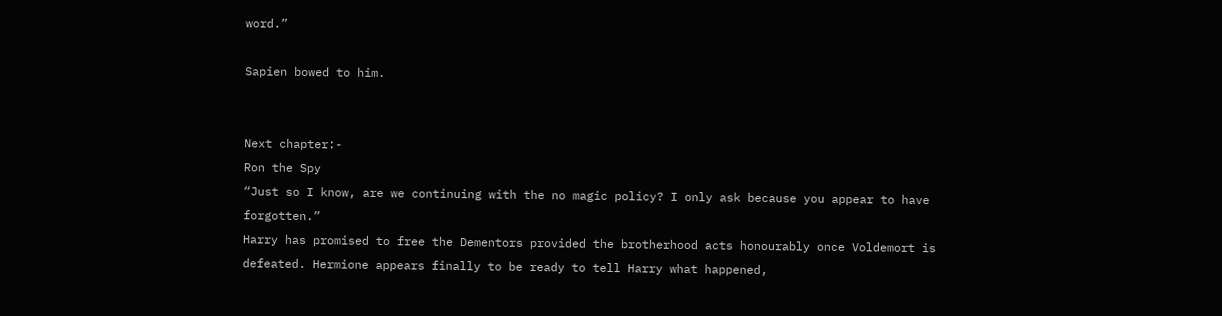word.”

Sapien bowed to him.


Next chapter:-
Ron the Spy
“Just so I know, are we continuing with the no magic policy? I only ask because you appear to have forgotten.”
Harry has promised to free the Dementors provided the brotherhood acts honourably once Voldemort is defeated. Hermione appears finally to be ready to tell Harry what happened,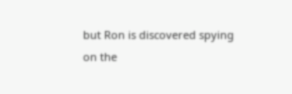but Ron is discovered spying on the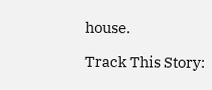house.

Track This Story: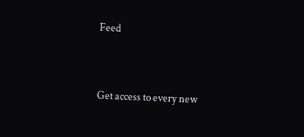Feed


Get access to every new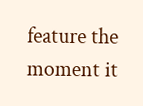feature the moment it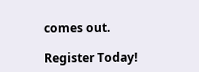comes out.

Register Today!